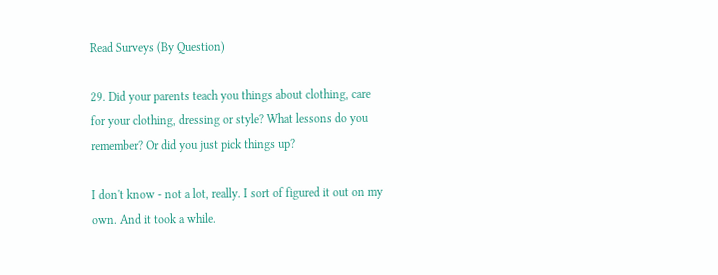Read Surveys (By Question)

29. Did your parents teach you things about clothing, care for your clothing, dressing or style? What lessons do you remember? Or did you just pick things up?

I don't know - not a lot, really. I sort of figured it out on my own. And it took a while.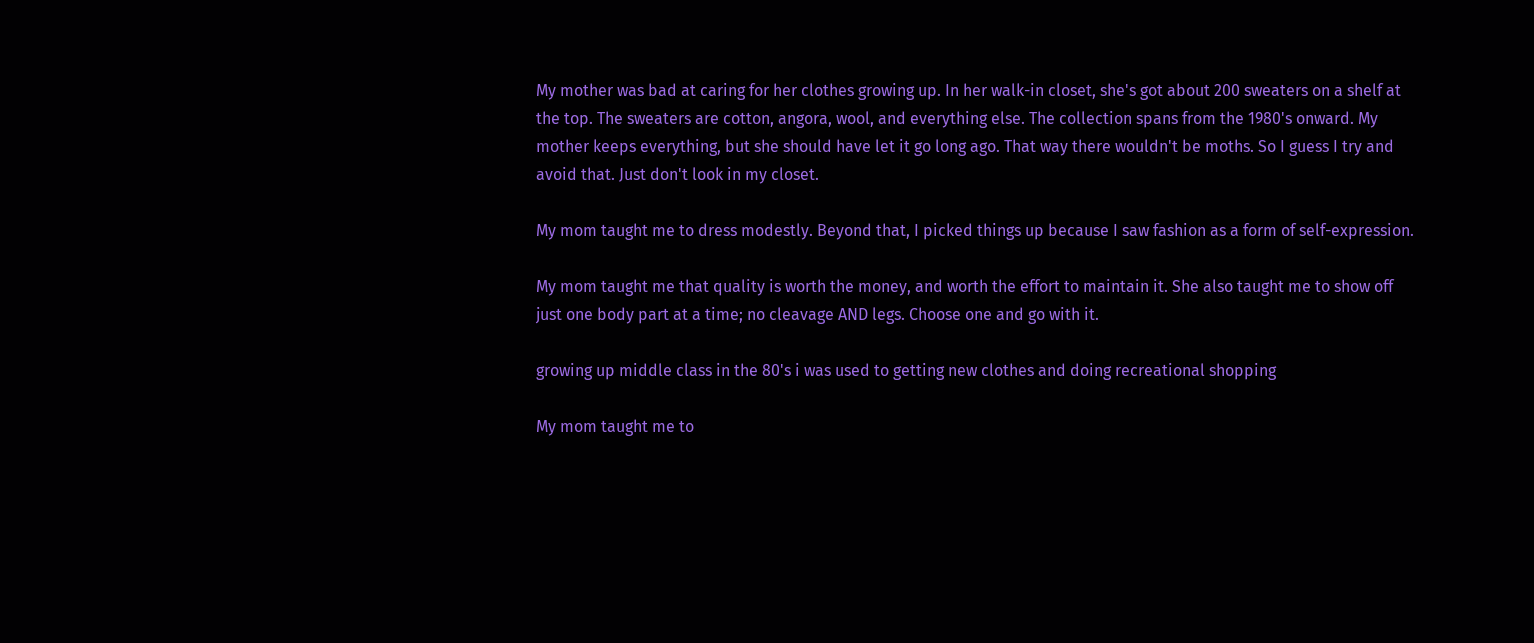My mother was bad at caring for her clothes growing up. In her walk-in closet, she's got about 200 sweaters on a shelf at the top. The sweaters are cotton, angora, wool, and everything else. The collection spans from the 1980's onward. My mother keeps everything, but she should have let it go long ago. That way there wouldn't be moths. So I guess I try and avoid that. Just don't look in my closet.

My mom taught me to dress modestly. Beyond that, I picked things up because I saw fashion as a form of self-expression.

My mom taught me that quality is worth the money, and worth the effort to maintain it. She also taught me to show off just one body part at a time; no cleavage AND legs. Choose one and go with it.

growing up middle class in the 80's i was used to getting new clothes and doing recreational shopping

My mom taught me to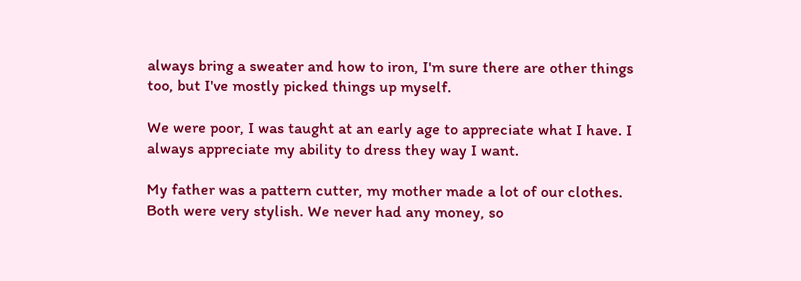always bring a sweater and how to iron, I'm sure there are other things too, but I've mostly picked things up myself.

We were poor, I was taught at an early age to appreciate what I have. I always appreciate my ability to dress they way I want.

My father was a pattern cutter, my mother made a lot of our clothes. Both were very stylish. We never had any money, so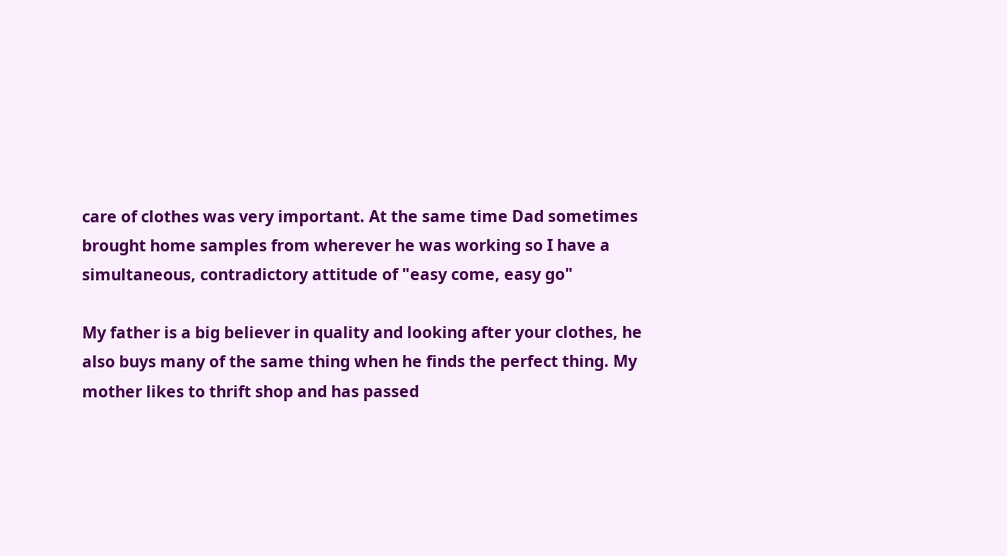care of clothes was very important. At the same time Dad sometimes brought home samples from wherever he was working so I have a simultaneous, contradictory attitude of "easy come, easy go"

My father is a big believer in quality and looking after your clothes, he also buys many of the same thing when he finds the perfect thing. My mother likes to thrift shop and has passed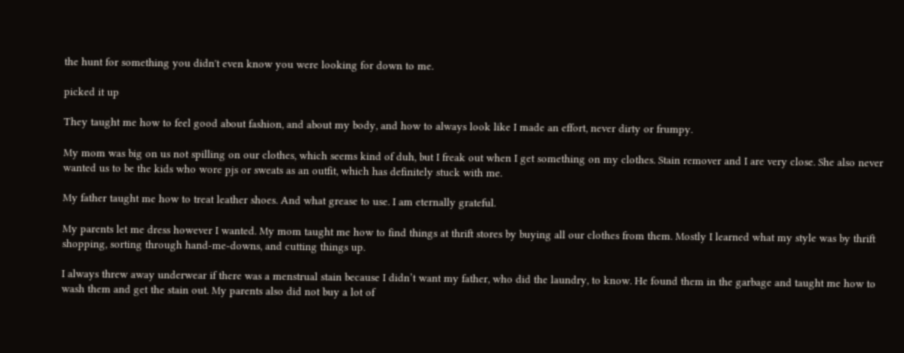the hunt for something you didn't even know you were looking for down to me.

picked it up

They taught me how to feel good about fashion, and about my body, and how to always look like I made an effort, never dirty or frumpy.

My mom was big on us not spilling on our clothes, which seems kind of duh, but I freak out when I get something on my clothes. Stain remover and I are very close. She also never wanted us to be the kids who wore pjs or sweats as an outfit, which has definitely stuck with me.

My father taught me how to treat leather shoes. And what grease to use. I am eternally grateful.

My parents let me dress however I wanted. My mom taught me how to find things at thrift stores by buying all our clothes from them. Mostly I learned what my style was by thrift shopping, sorting through hand-me-downs, and cutting things up.

I always threw away underwear if there was a menstrual stain because I didn’t want my father, who did the laundry, to know. He found them in the garbage and taught me how to wash them and get the stain out. My parents also did not buy a lot of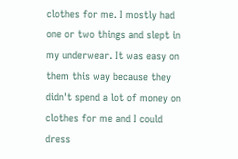clothes for me. I mostly had one or two things and slept in my underwear. It was easy on them this way because they didn't spend a lot of money on clothes for me and I could dress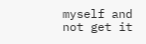myself and not get it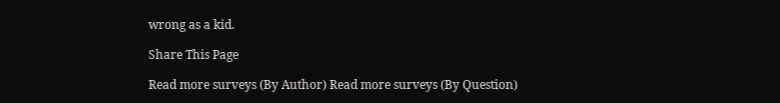wrong as a kid.

Share This Page

Read more surveys (By Author) Read more surveys (By Question)